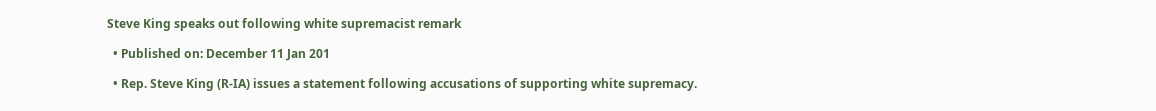Steve King speaks out following white supremacist remark

  • Published on: December 11 Jan 201

  • Rep. Steve King (R-IA) issues a statement following accusations of supporting white supremacy.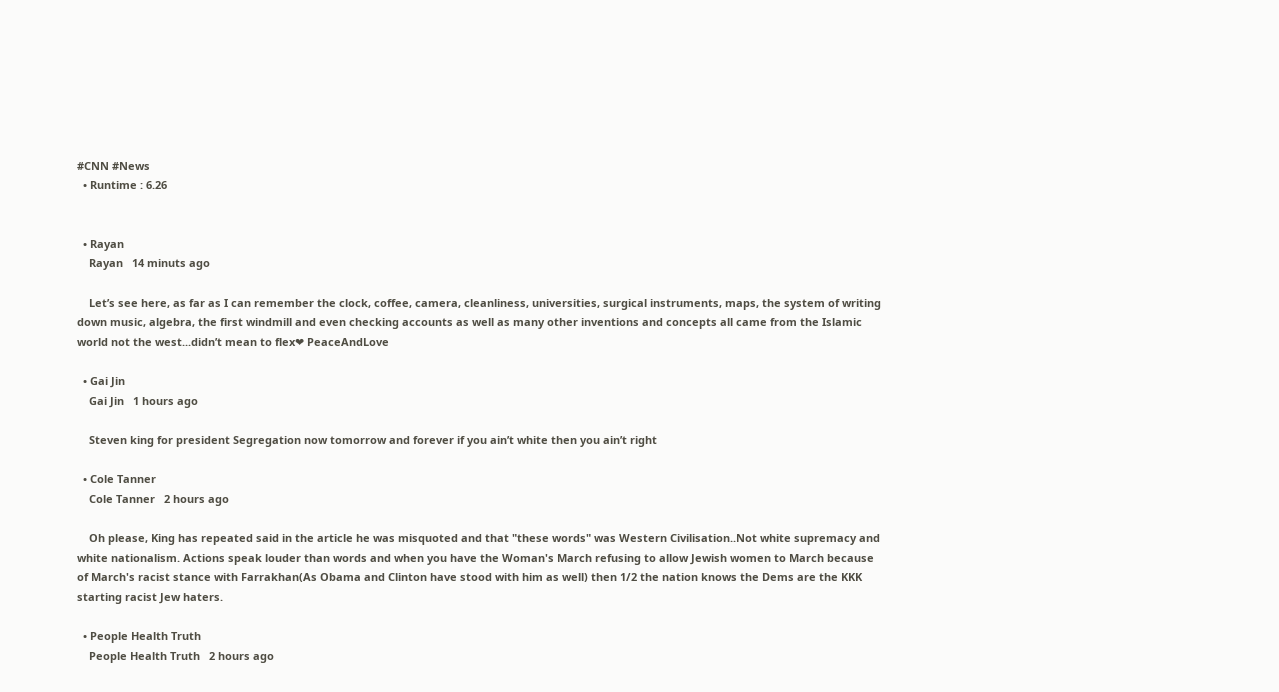#CNN #News
  • Runtime : 6.26


  • Rayan
    Rayan   14 minuts ago

    Let’s see here, as far as I can remember the clock, coffee, camera, cleanliness, universities, surgical instruments, maps, the system of writing down music, algebra, the first windmill and even checking accounts as well as many other inventions and concepts all came from the Islamic world not the west...didn’t mean to flex❤ PeaceAndLove

  • Gai Jin
    Gai Jin   1 hours ago

    Steven king for president Segregation now tomorrow and forever if you ain’t white then you ain’t right

  • Cole Tanner
    Cole Tanner   2 hours ago

    Oh please, King has repeated said in the article he was misquoted and that "these words" was Western Civilisation..Not white supremacy and white nationalism. Actions speak louder than words and when you have the Woman's March refusing to allow Jewish women to March because of March's racist stance with Farrakhan(As Obama and Clinton have stood with him as well) then 1/2 the nation knows the Dems are the KKK starting racist Jew haters.

  • People Health Truth
    People Health Truth   2 hours ago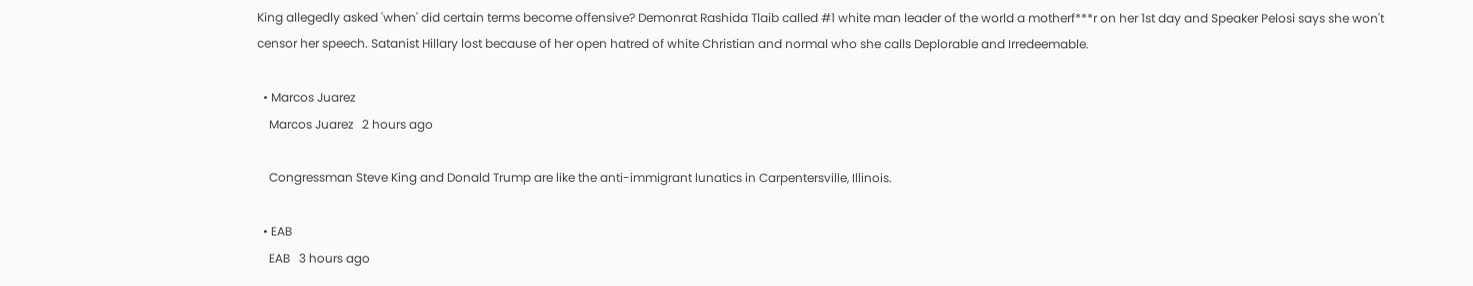King allegedly asked 'when' did certain terms become offensive? Demonrat Rashida Tlaib called #1 white man leader of the world a motherf***r on her 1st day and Speaker Pelosi says she won't censor her speech. Satanist Hillary lost because of her open hatred of white Christian and normal who she calls Deplorable and Irredeemable.

  • Marcos Juarez
    Marcos Juarez   2 hours ago

    Congressman Steve King and Donald Trump are like the anti-immigrant lunatics in Carpentersville, Illinois.

  • EAB
    EAB   3 hours ago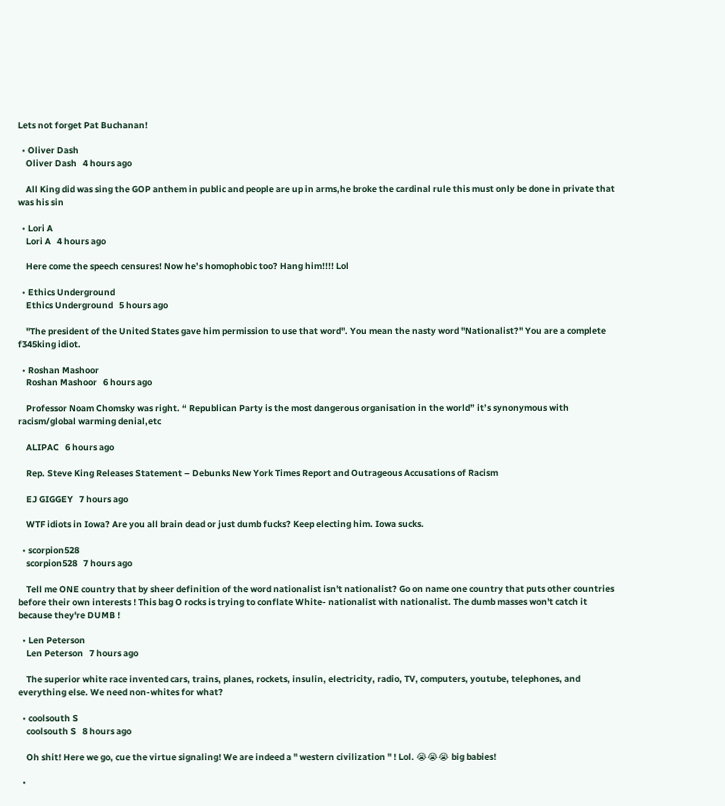Lets not forget Pat Buchanan!

  • Oliver Dash
    Oliver Dash   4 hours ago

    All King did was sing the GOP anthem in public and people are up in arms,he broke the cardinal rule this must only be done in private that was his sin

  • Lori A
    Lori A   4 hours ago

    Here come the speech censures! Now he’s homophobic too? Hang him!!!! Lol

  • Ethics Underground
    Ethics Underground   5 hours ago

    "The president of the United States gave him permission to use that word". You mean the nasty word "Nationalist?" You are a complete f345king idiot.

  • Roshan Mashoor
    Roshan Mashoor   6 hours ago

    Professor Noam Chomsky was right. “ Republican Party is the most dangerous organisation in the world” it’s synonymous with racism/global warming denial,etc

    ALIPAC   6 hours ago

    Rep. Steve King Releases Statement – Debunks New York Times Report and Outrageous Accusations of Racism

    EJ GIGGEY   7 hours ago

    WTF idiots in Iowa? Are you all brain dead or just dumb fucks? Keep electing him. Iowa sucks.

  • scorpion528
    scorpion528   7 hours ago

    Tell me ONE country that by sheer definition of the word nationalist isn't nationalist? Go on name one country that puts other countries before their own interests ! This bag O rocks is trying to conflate White- nationalist with nationalist. The dumb masses won't catch it because they're DUMB !

  • Len Peterson
    Len Peterson   7 hours ago

    The superior white race invented cars, trains, planes, rockets, insulin, electricity, radio, TV, computers, youtube, telephones, and everything else. We need non-whites for what?

  • coolsouth S
    coolsouth S   8 hours ago

    Oh shit! Here we go, cue the virtue signaling! We are indeed a " western civilization " ! Lol. 😭😭😭 big babies!

  •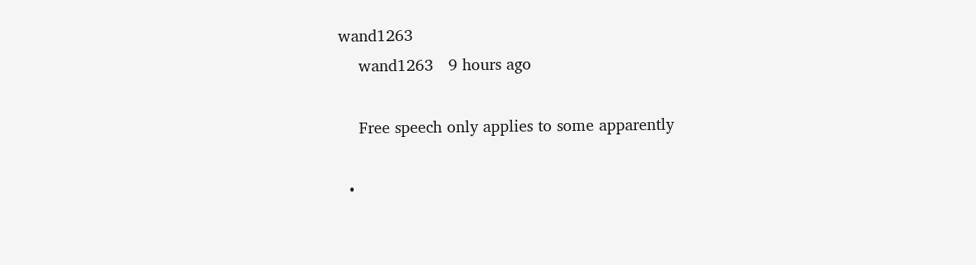wand1263
    wand1263   9 hours ago

    Free speech only applies to some apparently

  •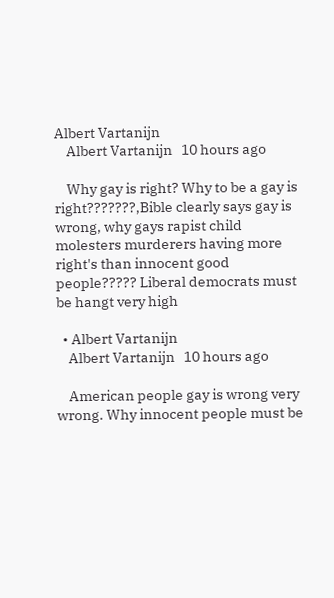Albert Vartanijn
    Albert Vartanijn   10 hours ago

    Why gay is right? Why to be a gay is right???????,Bible clearly says gay is wrong, why gays rapist child molesters murderers having more right's than innocent good people????? Liberal democrats must be hangt very high

  • Albert Vartanijn
    Albert Vartanijn   10 hours ago

    American people gay is wrong very wrong. Why innocent people must be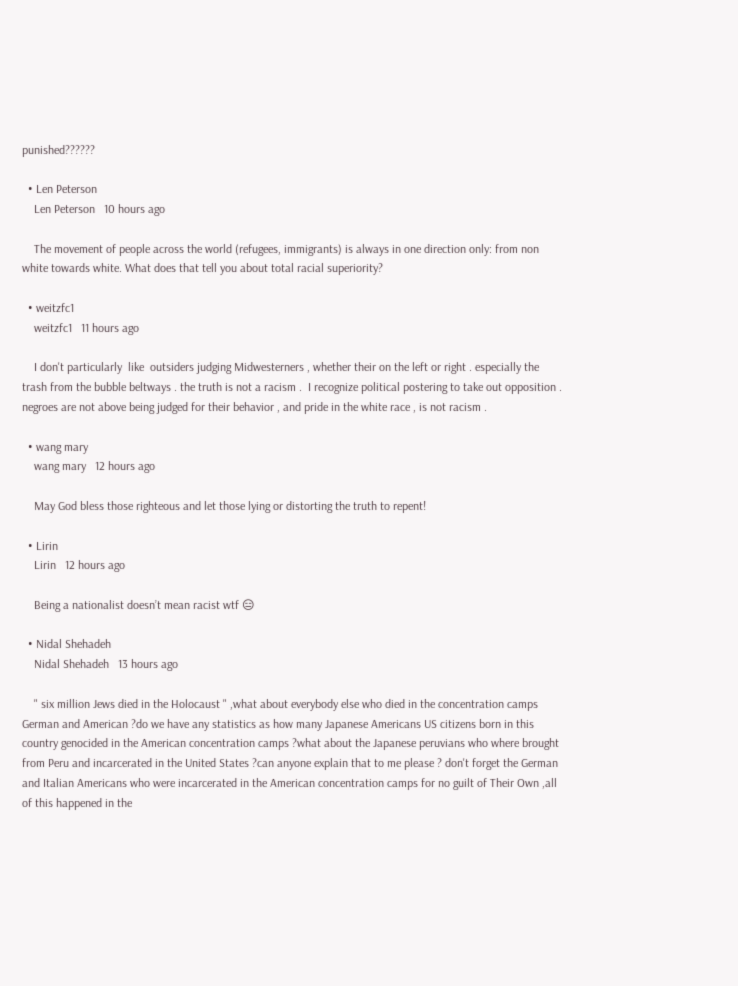punished??????

  • Len Peterson
    Len Peterson   10 hours ago

    The movement of people across the world (refugees, immigrants) is always in one direction only: from non white towards white. What does that tell you about total racial superiority?

  • weitzfc1
    weitzfc1   11 hours ago

    I don't particularly  like  outsiders judging Midwesterners , whether their on the left or right . especially the trash from the bubble beltways . the truth is not a racism .  I recognize political postering to take out opposition . negroes are not above being judged for their behavior , and pride in the white race , is not racism .

  • wang mary
    wang mary   12 hours ago

    May God bless those righteous and let those lying or distorting the truth to repent!

  • Lirin
    Lirin   12 hours ago

    Being a nationalist doesn’t mean racist wtf 😑

  • Nidal Shehadeh
    Nidal Shehadeh   13 hours ago

    " six million Jews died in the Holocaust " ,what about everybody else who died in the concentration camps German and American ?do we have any statistics as how many Japanese Americans US citizens born in this country genocided in the American concentration camps ?what about the Japanese peruvians who where brought from Peru and incarcerated in the United States ?can anyone explain that to me please ? don't forget the German and Italian Americans who were incarcerated in the American concentration camps for no guilt of Their Own ,all of this happened in the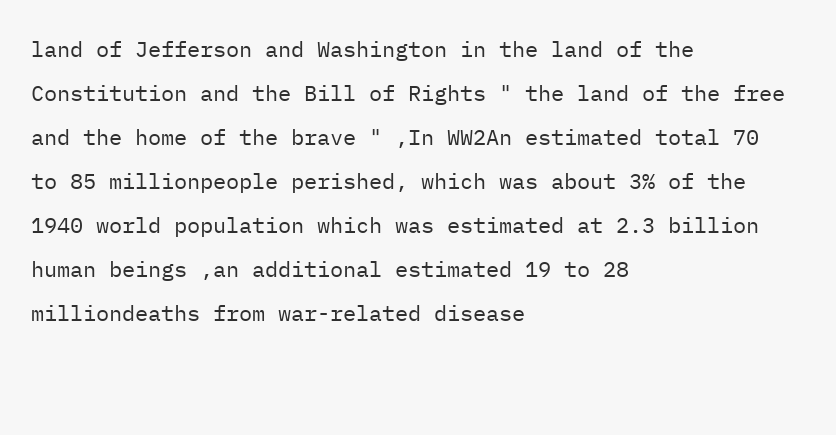land of Jefferson and Washington in the land of the Constitution and the Bill of Rights " the land of the free and the home of the brave " ,In WW2An estimated total 70 to 85 millionpeople perished, which was about 3% of the 1940 world population which was estimated at 2.3 billion human beings ,an additional estimated 19 to 28 milliondeaths from war-related disease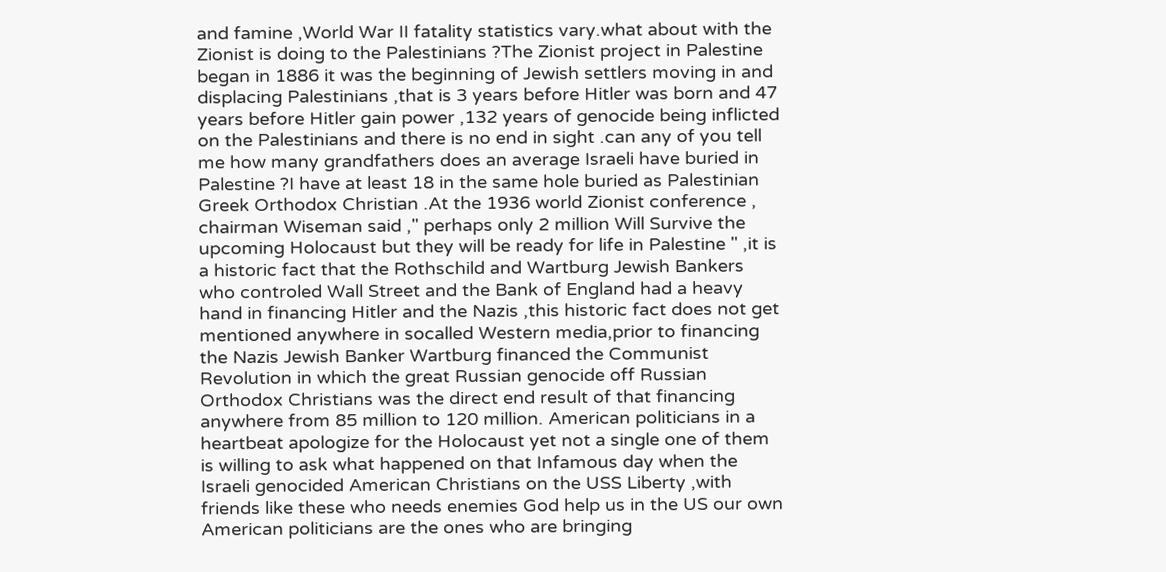and famine ,World War II fatality statistics vary.what about with the Zionist is doing to the Palestinians ?The Zionist project in Palestine began in 1886 it was the beginning of Jewish settlers moving in and displacing Palestinians ,that is 3 years before Hitler was born and 47 years before Hitler gain power ,132 years of genocide being inflicted on the Palestinians and there is no end in sight .can any of you tell me how many grandfathers does an average Israeli have buried in Palestine ?I have at least 18 in the same hole buried as Palestinian Greek Orthodox Christian .At the 1936 world Zionist conference , chairman Wiseman said ," perhaps only 2 million Will Survive the upcoming Holocaust but they will be ready for life in Palestine " ,it is a historic fact that the Rothschild and Wartburg Jewish Bankers who controled Wall Street and the Bank of England had a heavy hand in financing Hitler and the Nazis ,this historic fact does not get mentioned anywhere in socalled Western media,prior to financing the Nazis Jewish Banker Wartburg financed the Communist Revolution in which the great Russian genocide off Russian Orthodox Christians was the direct end result of that financing anywhere from 85 million to 120 million. American politicians in a heartbeat apologize for the Holocaust yet not a single one of them is willing to ask what happened on that Infamous day when the Israeli genocided American Christians on the USS Liberty ,with friends like these who needs enemies God help us in the US our own American politicians are the ones who are bringing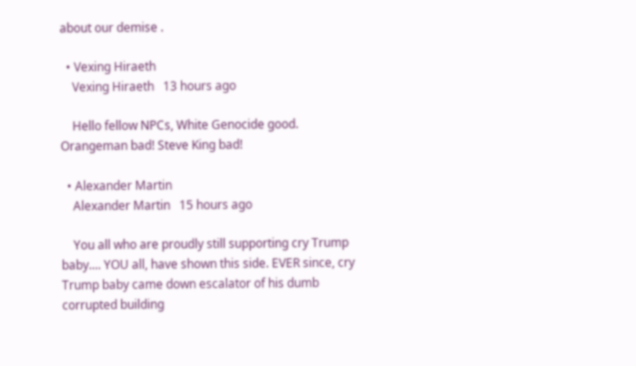about our demise .

  • Vexing Hiraeth
    Vexing Hiraeth   13 hours ago

    Hello fellow NPCs, White Genocide good. Orangeman bad! Steve King bad!

  • Alexander Martin
    Alexander Martin   15 hours ago

    You all who are proudly still supporting cry Trump baby.... YOU all, have shown this side. EVER since, cry Trump baby came down escalator of his dumb corrupted building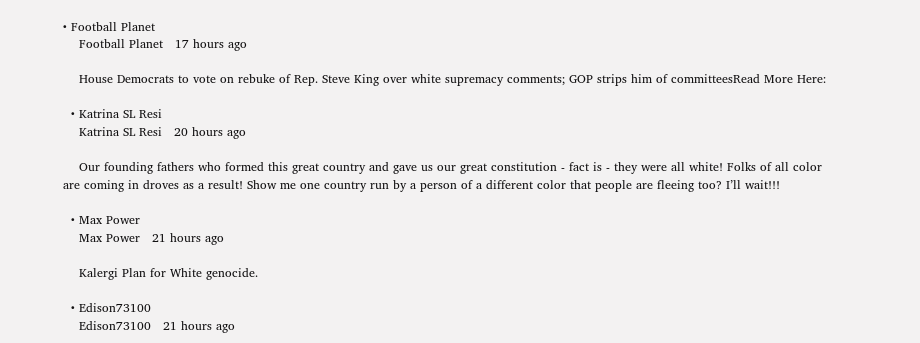• Football Planet
    Football Planet   17 hours ago

    House Democrats to vote on rebuke of Rep. Steve King over white supremacy comments; GOP strips him of committeesRead More Here:

  • Katrina SL Resi
    Katrina SL Resi   20 hours ago

    Our founding fathers who formed this great country and gave us our great constitution - fact is - they were all white! Folks of all color are coming in droves as a result! Show me one country run by a person of a different color that people are fleeing too? I’ll wait!!!

  • Max Power
    Max Power   21 hours ago

    Kalergi Plan for White genocide.

  • Edison73100
    Edison73100   21 hours ago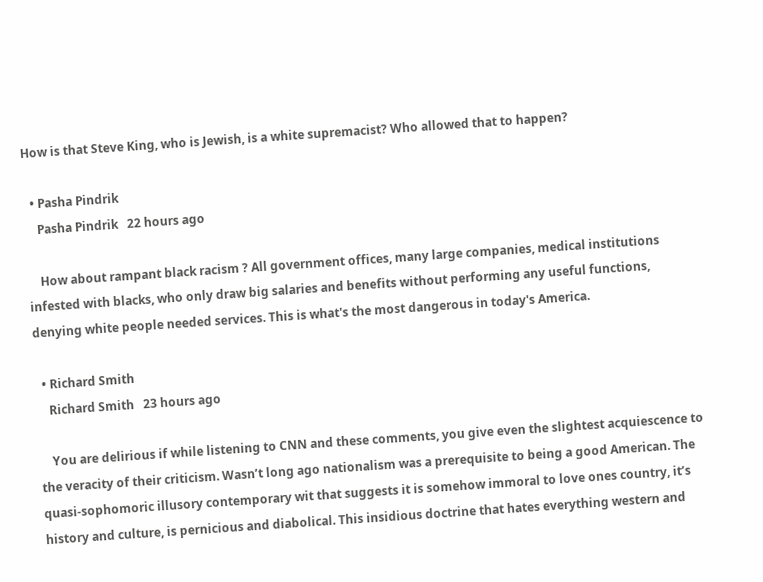How is that Steve King, who is Jewish, is a white supremacist? Who allowed that to happen?

  • Pasha Pindrik
    Pasha Pindrik   22 hours ago

    How about rampant black racism ? All government offices, many large companies, medical institutions infested with blacks, who only draw big salaries and benefits without performing any useful functions, denying white people needed services. This is what's the most dangerous in today's America.

  • Richard Smith
    Richard Smith   23 hours ago

    You are delirious if while listening to CNN and these comments, you give even the slightest acquiescence to the veracity of their criticism. Wasn’t long ago nationalism was a prerequisite to being a good American. The quasi-sophomoric illusory contemporary wit that suggests it is somehow immoral to love ones country, it’s history and culture, is pernicious and diabolical. This insidious doctrine that hates everything western and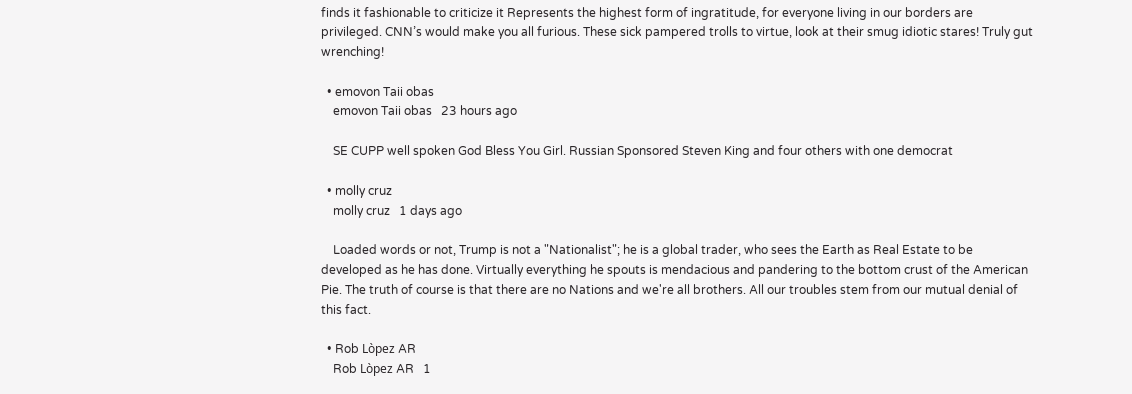finds it fashionable to criticize it Represents the highest form of ingratitude, for everyone living in our borders are privileged. CNN’s would make you all furious. These sick pampered trolls to virtue, look at their smug idiotic stares! Truly gut wrenching!

  • emovon Taii obas
    emovon Taii obas   23 hours ago

    SE CUPP well spoken God Bless You Girl. Russian Sponsored Steven King and four others with one democrat

  • molly cruz
    molly cruz   1 days ago

    Loaded words or not, Trump is not a "Nationalist"; he is a global trader, who sees the Earth as Real Estate to be developed as he has done. Virtually everything he spouts is mendacious and pandering to the bottom crust of the American Pie. The truth of course is that there are no Nations and we're all brothers. All our troubles stem from our mutual denial of this fact.

  • Rob Lòpez AR
    Rob Lòpez AR   1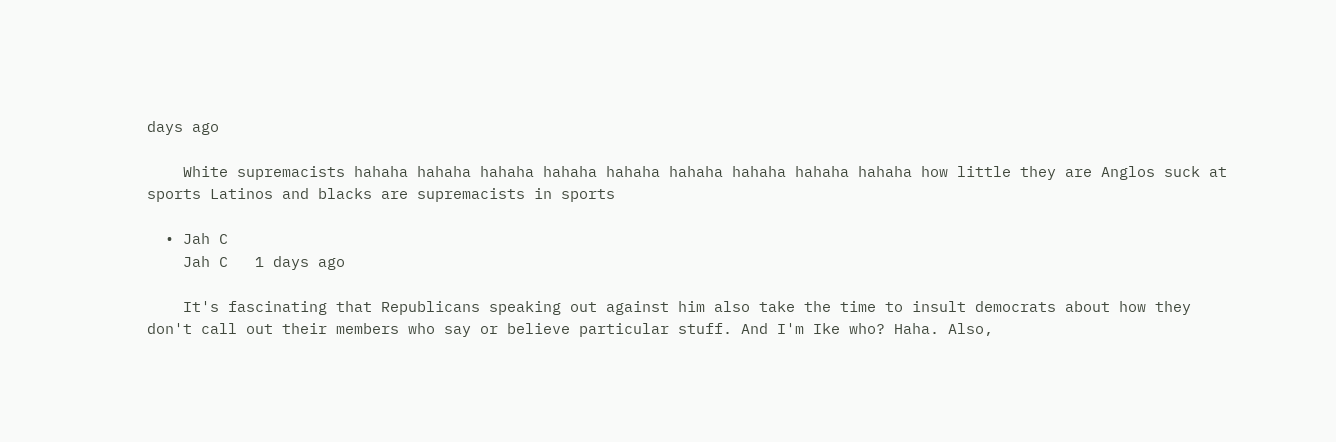days ago

    White supremacists hahaha hahaha hahaha hahaha hahaha hahaha hahaha hahaha hahaha how little they are Anglos suck at sports Latinos and blacks are supremacists in sports

  • Jah C
    Jah C   1 days ago

    It's fascinating that Republicans speaking out against him also take the time to insult democrats about how they don't call out their members who say or believe particular stuff. And I'm Ike who? Haha. Also,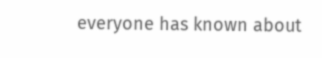everyone has known about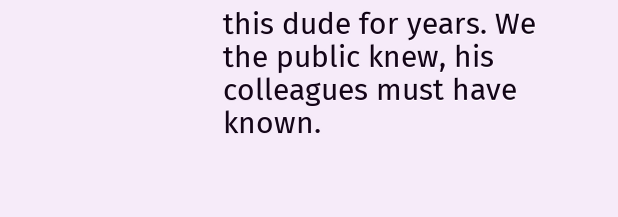this dude for years. We the public knew, his colleagues must have known.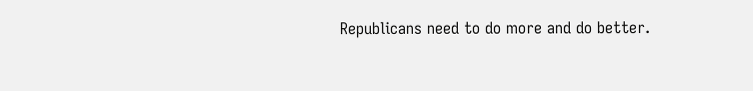Republicans need to do more and do better.